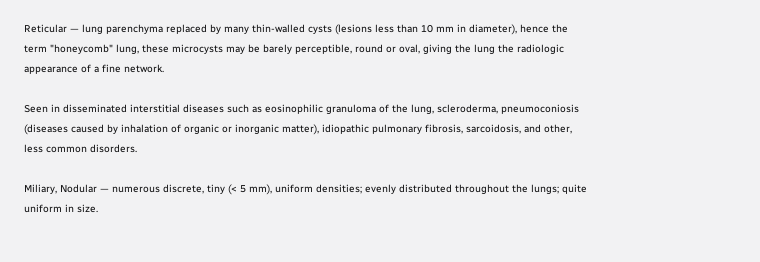Reticular — lung parenchyma replaced by many thin-walled cysts (lesions less than 10 mm in diameter), hence the term "honeycomb" lung, these microcysts may be barely perceptible, round or oval, giving the lung the radiologic appearance of a fine network.

Seen in disseminated interstitial diseases such as eosinophilic granuloma of the lung, scleroderma, pneumoconiosis (diseases caused by inhalation of organic or inorganic matter), idiopathic pulmonary fibrosis, sarcoidosis, and other, less common disorders.

Miliary, Nodular — numerous discrete, tiny (< 5 mm), uniform densities; evenly distributed throughout the lungs; quite uniform in size.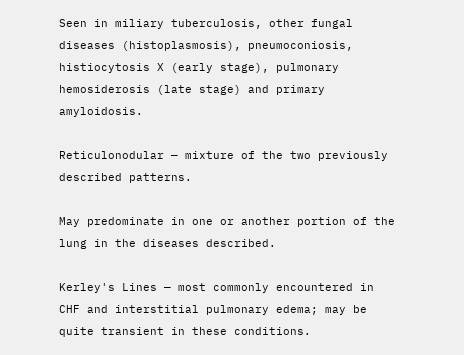Seen in miliary tuberculosis, other fungal diseases (histoplasmosis), pneumoconiosis, histiocytosis X (early stage), pulmonary hemosiderosis (late stage) and primary amyloidosis.

Reticulonodular — mixture of the two previously described patterns.

May predominate in one or another portion of the lung in the diseases described.

Kerley's Lines — most commonly encountered in CHF and interstitial pulmonary edema; may be quite transient in these conditions.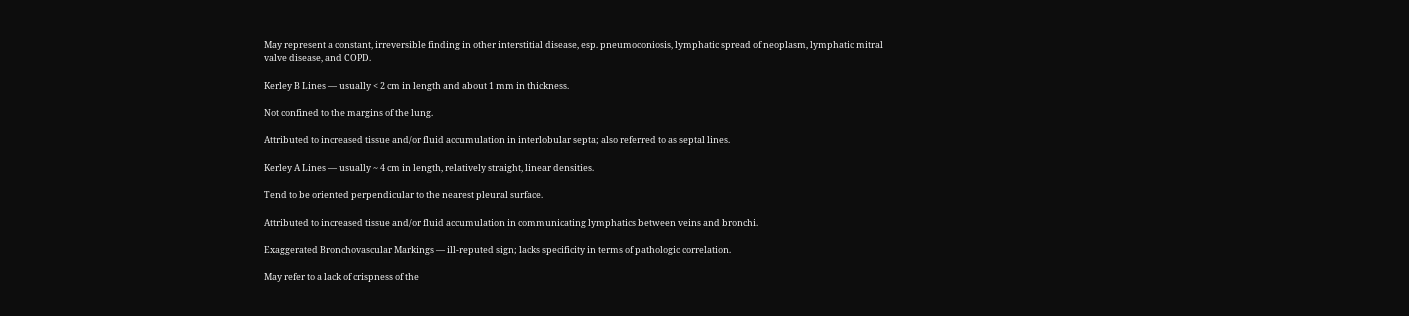May represent a constant, irreversible finding in other interstitial disease, esp. pneumoconiosis, lymphatic spread of neoplasm, lymphatic mitral valve disease, and COPD.

Kerley B Lines — usually < 2 cm in length and about 1 mm in thickness.

Not confined to the margins of the lung.

Attributed to increased tissue and/or fluid accumulation in interlobular septa; also referred to as septal lines.

Kerley A Lines — usually ~ 4 cm in length, relatively straight, linear densities.

Tend to be oriented perpendicular to the nearest pleural surface.

Attributed to increased tissue and/or fluid accumulation in communicating lymphatics between veins and bronchi.

Exaggerated Bronchovascular Markings — ill-reputed sign; lacks specificity in terms of pathologic correlation.

May refer to a lack of crispness of the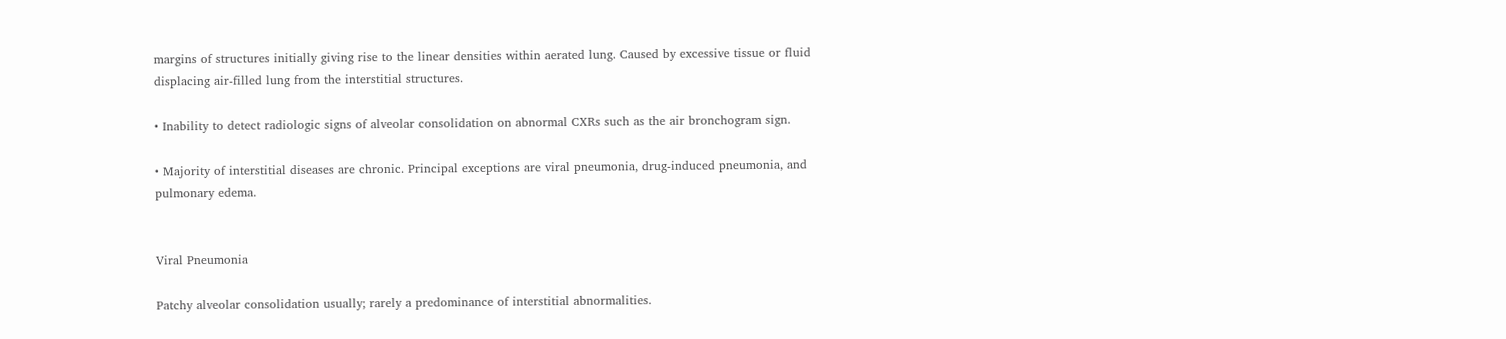margins of structures initially giving rise to the linear densities within aerated lung. Caused by excessive tissue or fluid displacing air-filled lung from the interstitial structures.

• Inability to detect radiologic signs of alveolar consolidation on abnormal CXRs such as the air bronchogram sign.

• Majority of interstitial diseases are chronic. Principal exceptions are viral pneumonia, drug-induced pneumonia, and pulmonary edema.


Viral Pneumonia

Patchy alveolar consolidation usually; rarely a predominance of interstitial abnormalities.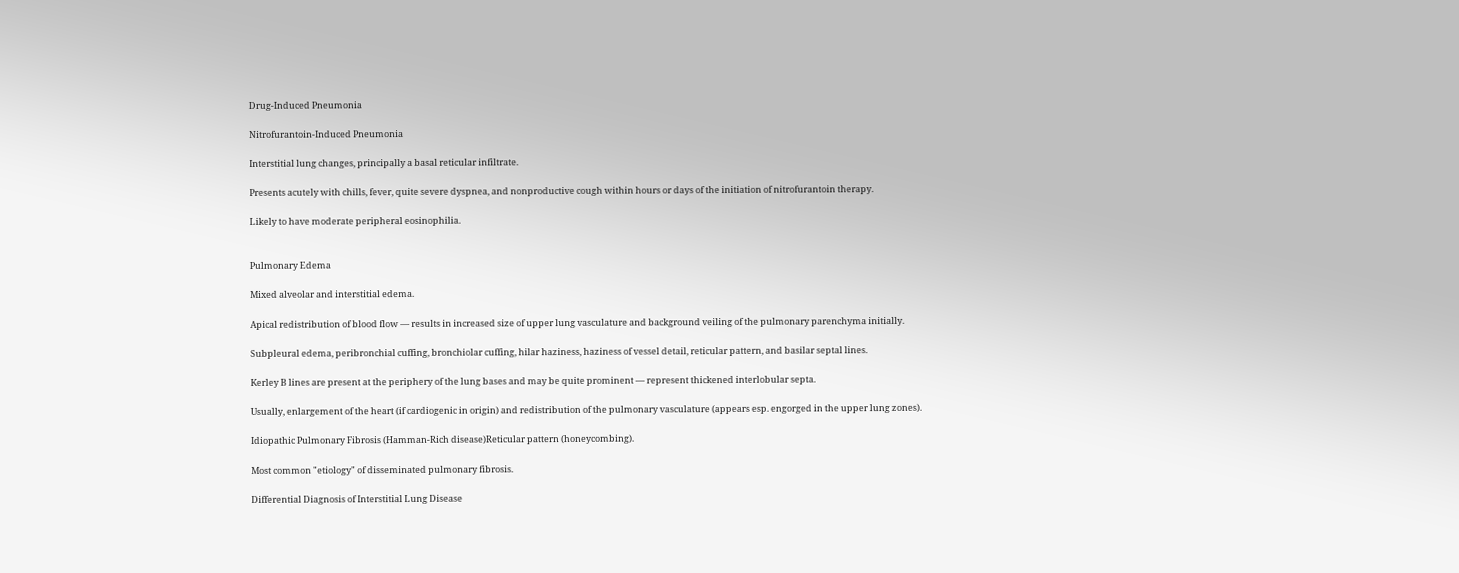Drug-Induced Pneumonia

Nitrofurantoin-Induced Pneumonia

Interstitial lung changes, principally a basal reticular infiltrate.

Presents acutely with chills, fever, quite severe dyspnea, and nonproductive cough within hours or days of the initiation of nitrofurantoin therapy.

Likely to have moderate peripheral eosinophilia.


Pulmonary Edema

Mixed alveolar and interstitial edema.

Apical redistribution of blood flow — results in increased size of upper lung vasculature and background veiling of the pulmonary parenchyma initially.

Subpleural edema, peribronchial cuffing, bronchiolar cuffing, hilar haziness, haziness of vessel detail, reticular pattern, and basilar septal lines.

Kerley B lines are present at the periphery of the lung bases and may be quite prominent — represent thickened interlobular septa.

Usually, enlargement of the heart (if cardiogenic in origin) and redistribution of the pulmonary vasculature (appears esp. engorged in the upper lung zones).

Idiopathic Pulmonary Fibrosis (Hamman-Rich disease)Reticular pattern (honeycombing).

Most common "etiology" of disseminated pulmonary fibrosis.

Differential Diagnosis of Interstitial Lung Disease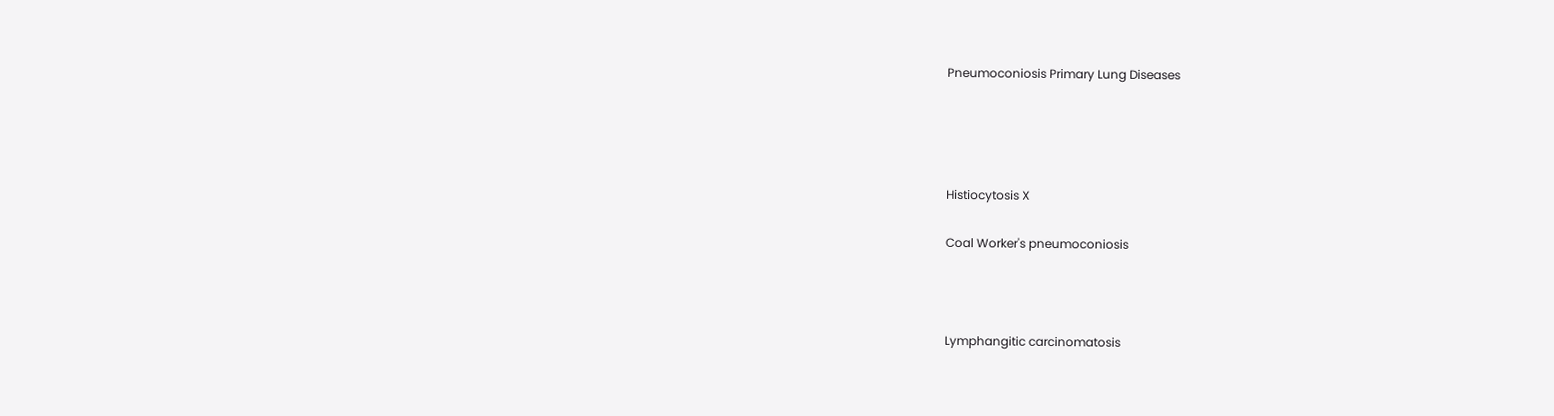Pneumoconiosis Primary Lung Diseases




Histiocytosis X

Coal Worker's pneumoconiosis



Lymphangitic carcinomatosis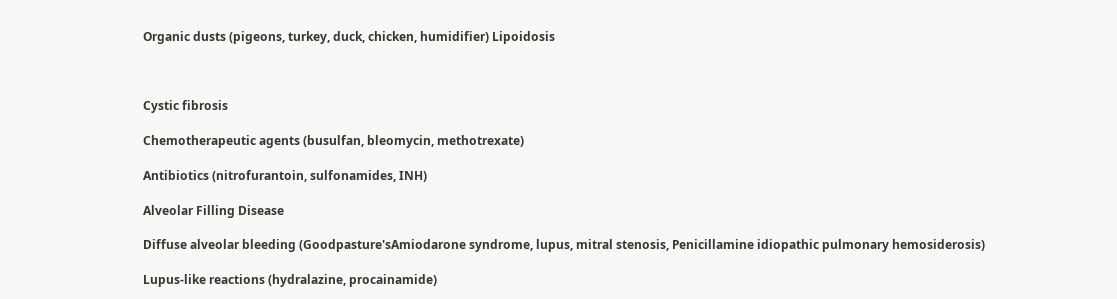Organic dusts (pigeons, turkey, duck, chicken, humidifier) Lipoidosis



Cystic fibrosis

Chemotherapeutic agents (busulfan, bleomycin, methotrexate)

Antibiotics (nitrofurantoin, sulfonamides, INH)

Alveolar Filling Disease

Diffuse alveolar bleeding (Goodpasture'sAmiodarone syndrome, lupus, mitral stenosis, Penicillamine idiopathic pulmonary hemosiderosis)

Lupus-like reactions (hydralazine, procainamide)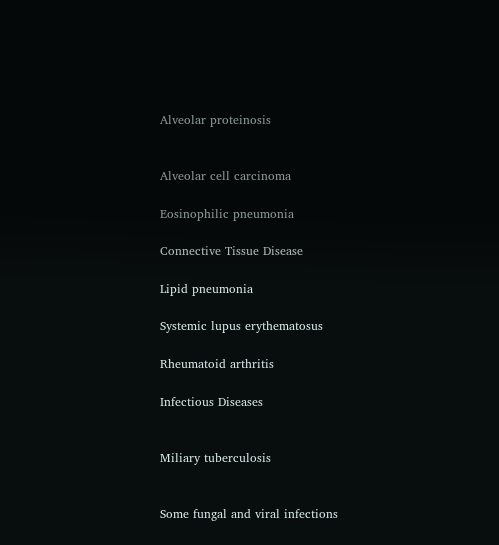Alveolar proteinosis


Alveolar cell carcinoma

Eosinophilic pneumonia

Connective Tissue Disease

Lipid pneumonia

Systemic lupus erythematosus

Rheumatoid arthritis

Infectious Diseases


Miliary tuberculosis


Some fungal and viral infections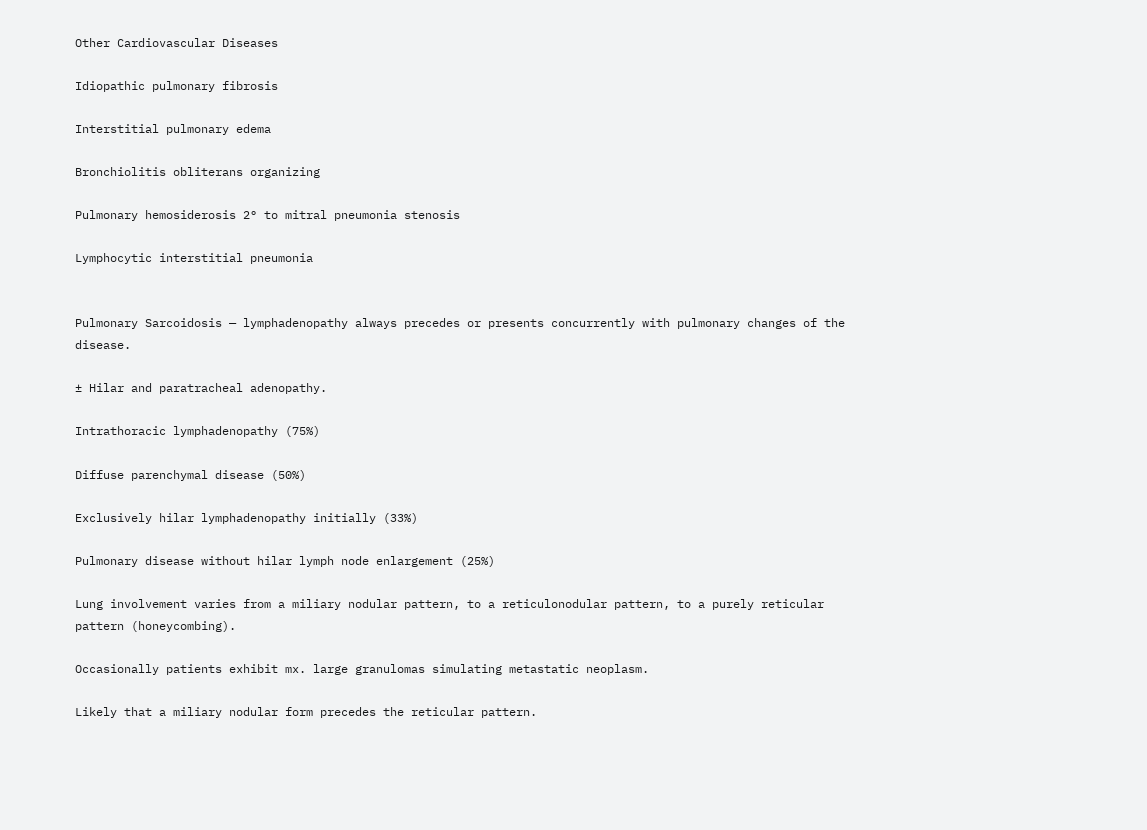Other Cardiovascular Diseases

Idiopathic pulmonary fibrosis

Interstitial pulmonary edema

Bronchiolitis obliterans organizing

Pulmonary hemosiderosis 2° to mitral pneumonia stenosis

Lymphocytic interstitial pneumonia


Pulmonary Sarcoidosis — lymphadenopathy always precedes or presents concurrently with pulmonary changes of the disease.

± Hilar and paratracheal adenopathy.

Intrathoracic lymphadenopathy (75%)

Diffuse parenchymal disease (50%)

Exclusively hilar lymphadenopathy initially (33%)

Pulmonary disease without hilar lymph node enlargement (25%)

Lung involvement varies from a miliary nodular pattern, to a reticulonodular pattern, to a purely reticular pattern (honeycombing).

Occasionally patients exhibit mx. large granulomas simulating metastatic neoplasm.

Likely that a miliary nodular form precedes the reticular pattern.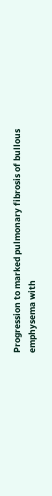Progression to marked pulmonary fibrosis of bullous emphysema with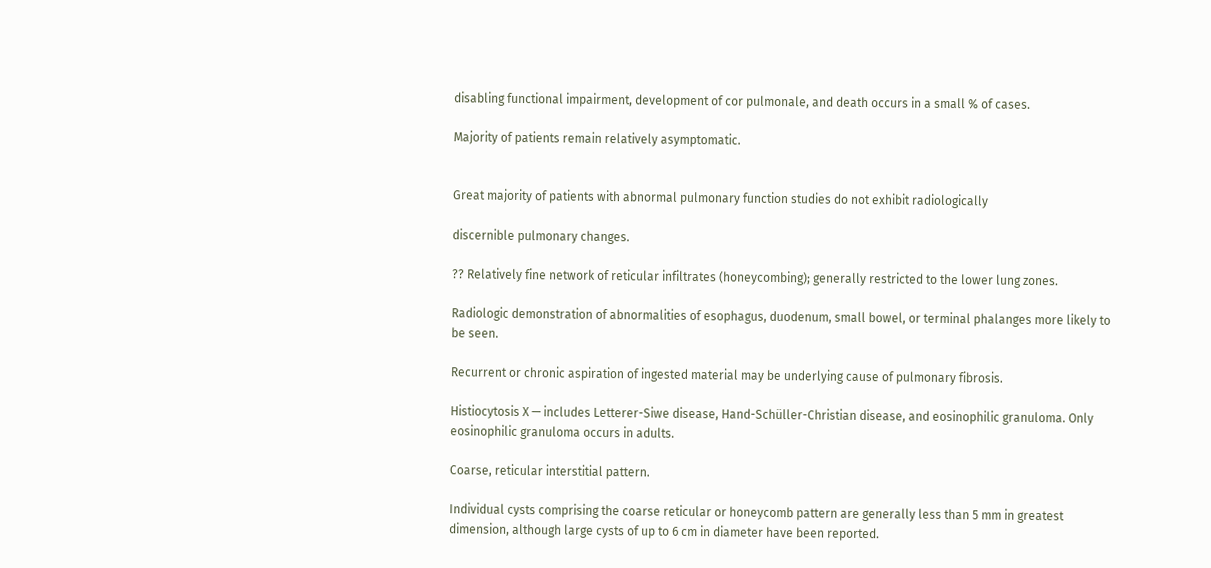disabling functional impairment, development of cor pulmonale, and death occurs in a small % of cases.

Majority of patients remain relatively asymptomatic.


Great majority of patients with abnormal pulmonary function studies do not exhibit radiologically

discernible pulmonary changes.

?? Relatively fine network of reticular infiltrates (honeycombing); generally restricted to the lower lung zones.

Radiologic demonstration of abnormalities of esophagus, duodenum, small bowel, or terminal phalanges more likely to be seen.

Recurrent or chronic aspiration of ingested material may be underlying cause of pulmonary fibrosis.

Histiocytosis X — includes Letterer-Siwe disease, Hand-Schüller-Christian disease, and eosinophilic granuloma. Only eosinophilic granuloma occurs in adults.

Coarse, reticular interstitial pattern.

Individual cysts comprising the coarse reticular or honeycomb pattern are generally less than 5 mm in greatest dimension, although large cysts of up to 6 cm in diameter have been reported.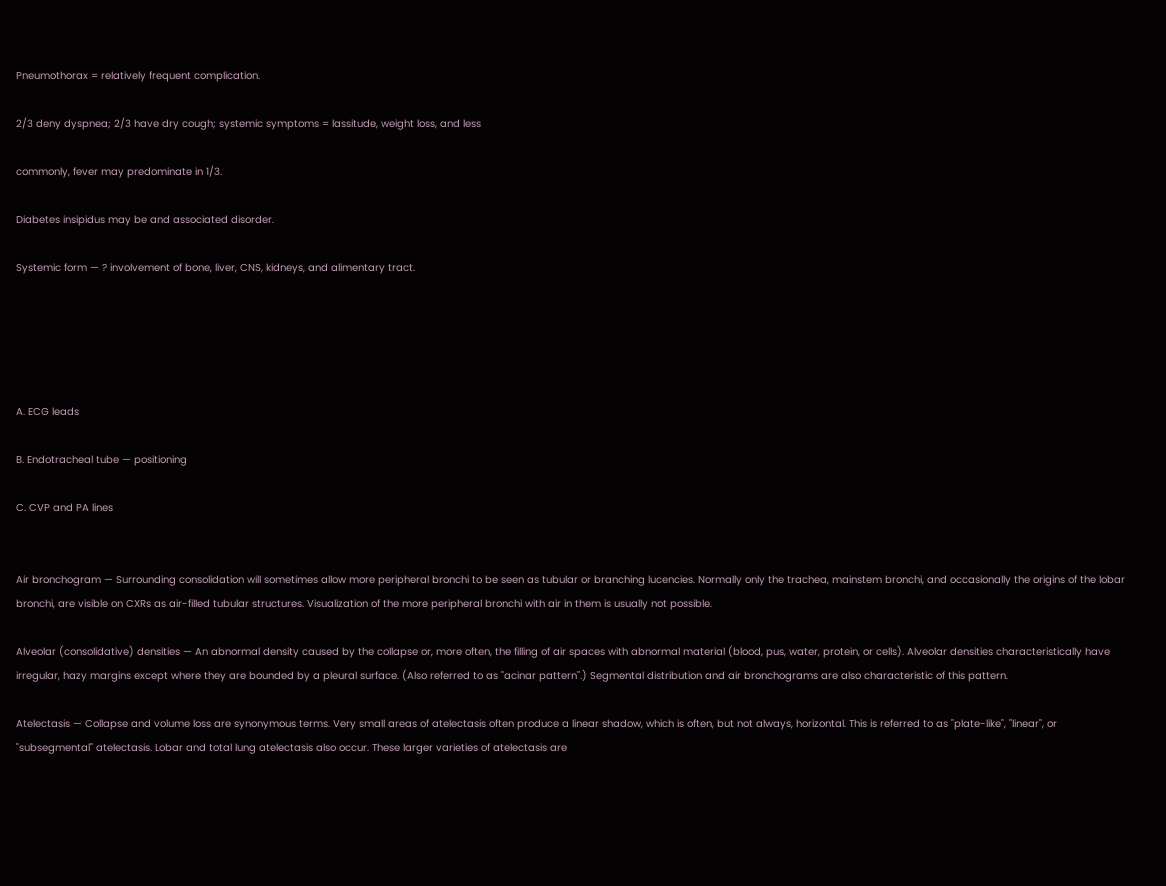Pneumothorax = relatively frequent complication.

2/3 deny dyspnea; 2/3 have dry cough; systemic symptoms = lassitude, weight loss, and less

commonly, fever may predominate in 1/3.

Diabetes insipidus may be and associated disorder.

Systemic form — ? involvement of bone, liver, CNS, kidneys, and alimentary tract.





A. ECG leads

B. Endotracheal tube — positioning

C. CVP and PA lines


Air bronchogram — Surrounding consolidation will sometimes allow more peripheral bronchi to be seen as tubular or branching lucencies. Normally only the trachea, mainstem bronchi, and occasionally the origins of the lobar bronchi, are visible on CXRs as air-filled tubular structures. Visualization of the more peripheral bronchi with air in them is usually not possible.

Alveolar (consolidative) densities — An abnormal density caused by the collapse or, more often, the filling of air spaces with abnormal material (blood, pus, water, protein, or cells). Alveolar densities characteristically have irregular, hazy margins except where they are bounded by a pleural surface. (Also referred to as "acinar pattern".) Segmental distribution and air bronchograms are also characteristic of this pattern.

Atelectasis — Collapse and volume loss are synonymous terms. Very small areas of atelectasis often produce a linear shadow, which is often, but not always, horizontal. This is referred to as "plate-like", "linear", or "subsegmental" atelectasis. Lobar and total lung atelectasis also occur. These larger varieties of atelectasis are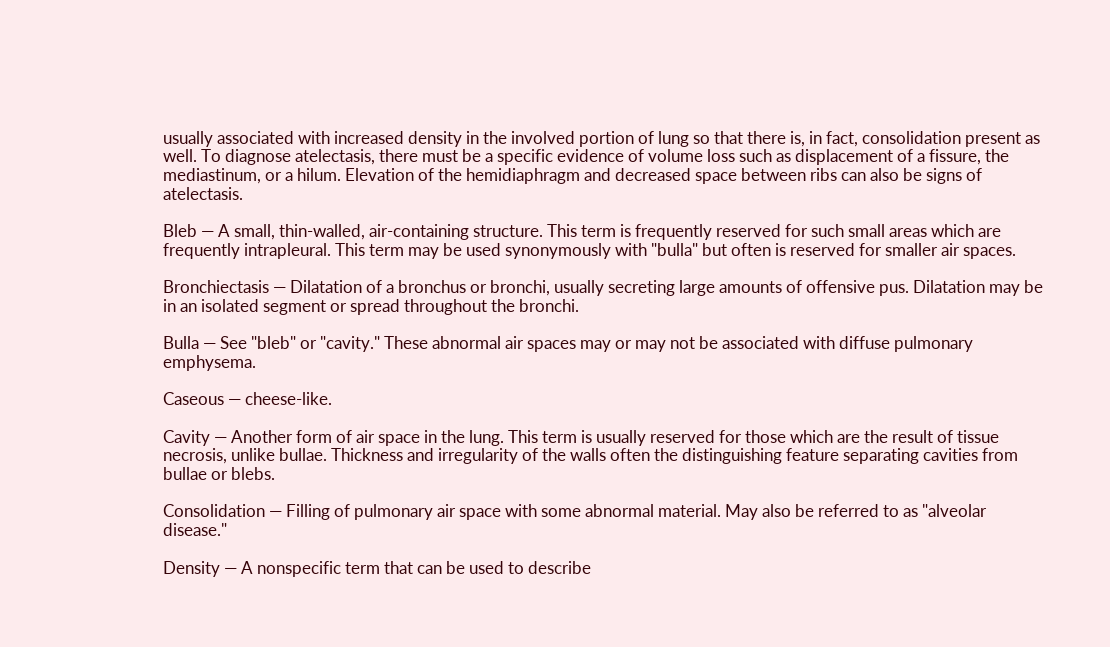usually associated with increased density in the involved portion of lung so that there is, in fact, consolidation present as well. To diagnose atelectasis, there must be a specific evidence of volume loss such as displacement of a fissure, the mediastinum, or a hilum. Elevation of the hemidiaphragm and decreased space between ribs can also be signs of atelectasis.

Bleb — A small, thin-walled, air-containing structure. This term is frequently reserved for such small areas which are frequently intrapleural. This term may be used synonymously with "bulla" but often is reserved for smaller air spaces.

Bronchiectasis — Dilatation of a bronchus or bronchi, usually secreting large amounts of offensive pus. Dilatation may be in an isolated segment or spread throughout the bronchi.

Bulla — See "bleb" or "cavity." These abnormal air spaces may or may not be associated with diffuse pulmonary emphysema.

Caseous — cheese-like.

Cavity — Another form of air space in the lung. This term is usually reserved for those which are the result of tissue necrosis, unlike bullae. Thickness and irregularity of the walls often the distinguishing feature separating cavities from bullae or blebs.

Consolidation — Filling of pulmonary air space with some abnormal material. May also be referred to as "alveolar disease."

Density — A nonspecific term that can be used to describe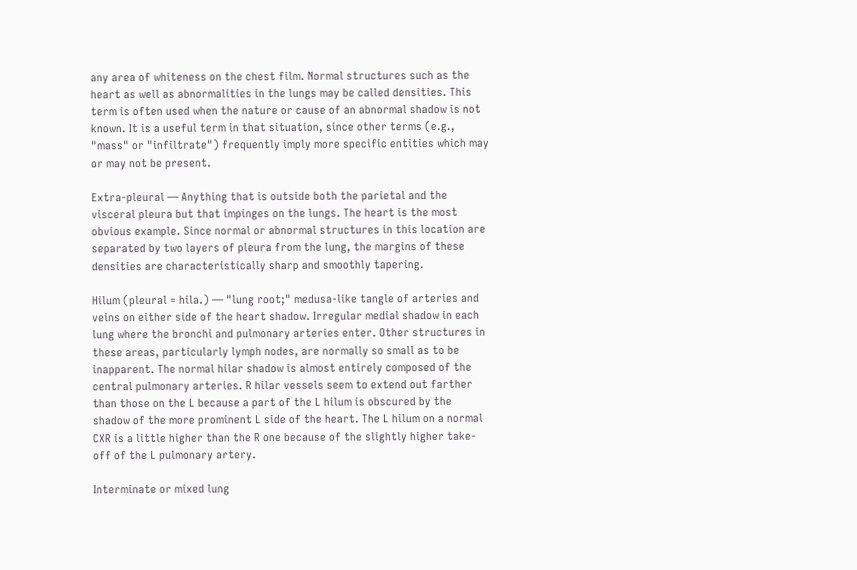any area of whiteness on the chest film. Normal structures such as the heart as well as abnormalities in the lungs may be called densities. This term is often used when the nature or cause of an abnormal shadow is not known. It is a useful term in that situation, since other terms (e.g., "mass" or "infiltrate") frequently imply more specific entities which may or may not be present.

Extra-pleural — Anything that is outside both the parietal and the visceral pleura but that impinges on the lungs. The heart is the most obvious example. Since normal or abnormal structures in this location are separated by two layers of pleura from the lung, the margins of these densities are characteristically sharp and smoothly tapering.

Hilum (pleural = hila.) — "lung root;" medusa-like tangle of arteries and veins on either side of the heart shadow. Irregular medial shadow in each lung where the bronchi and pulmonary arteries enter. Other structures in these areas, particularly lymph nodes, are normally so small as to be inapparent. The normal hilar shadow is almost entirely composed of the central pulmonary arteries. R hilar vessels seem to extend out farther than those on the L because a part of the L hilum is obscured by the shadow of the more prominent L side of the heart. The L hilum on a normal CXR is a little higher than the R one because of the slightly higher take-off of the L pulmonary artery.

Interminate or mixed lung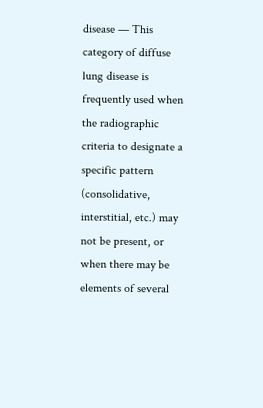disease — This category of diffuse lung disease is frequently used when the radiographic criteria to designate a specific pattern (consolidative, interstitial, etc.) may not be present, or when there may be elements of several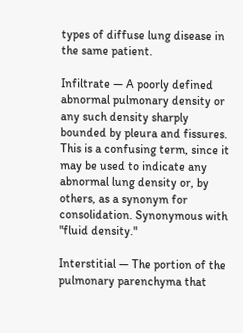types of diffuse lung disease in the same patient.

Infiltrate — A poorly defined abnormal pulmonary density or any such density sharply bounded by pleura and fissures. This is a confusing term, since it may be used to indicate any abnormal lung density or, by others, as a synonym for consolidation. Synonymous with "fluid density."

Interstitial — The portion of the pulmonary parenchyma that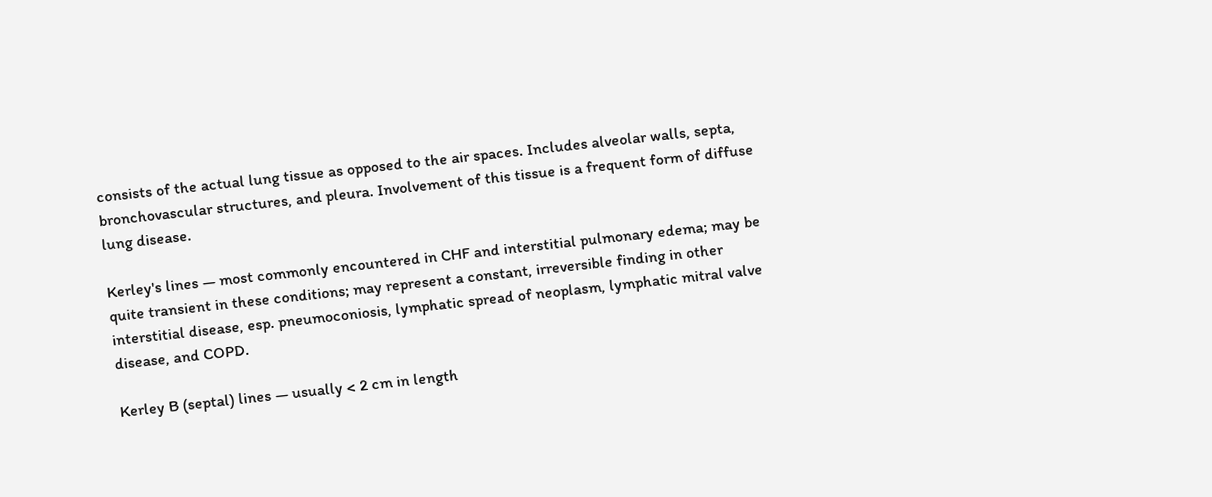consists of the actual lung tissue as opposed to the air spaces. Includes alveolar walls, septa, bronchovascular structures, and pleura. Involvement of this tissue is a frequent form of diffuse lung disease.

Kerley's lines — most commonly encountered in CHF and interstitial pulmonary edema; may be quite transient in these conditions; may represent a constant, irreversible finding in other interstitial disease, esp. pneumoconiosis, lymphatic spread of neoplasm, lymphatic mitral valve disease, and COPD.

Kerley B (septal) lines — usually < 2 cm in length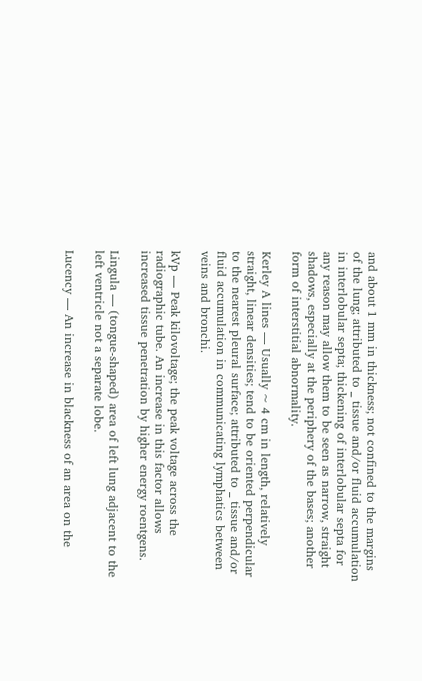and about 1 mm in thickness; not confined to the margins of the lung; attributed to _ tissue and/or fluid accumulation in interlobular septa; thickening of interlobular septa for any reason may allow them to be seen as narrow, straight shadows, especially at the periphery of the bases; another form of interstitial abnormality.

Kerley A lines — Usually ~ 4 cm in length, relatively straight, linear densities; tend to be oriented perpendicular to the nearest pleural surface; attributed to _ tissue and/or fluid accumulation in communicating lymphatics between veins and bronchi.

kVp — Peak kilovoltage; the peak voltage across the radiographic tube. An increase in this factor allows increased tissue penetration by higher energy roentgens.

Lingula — (tongue-shaped) area of left lung adjacent to the left ventricle not a separate lobe.

Lucency — An increase in blackness of an area on the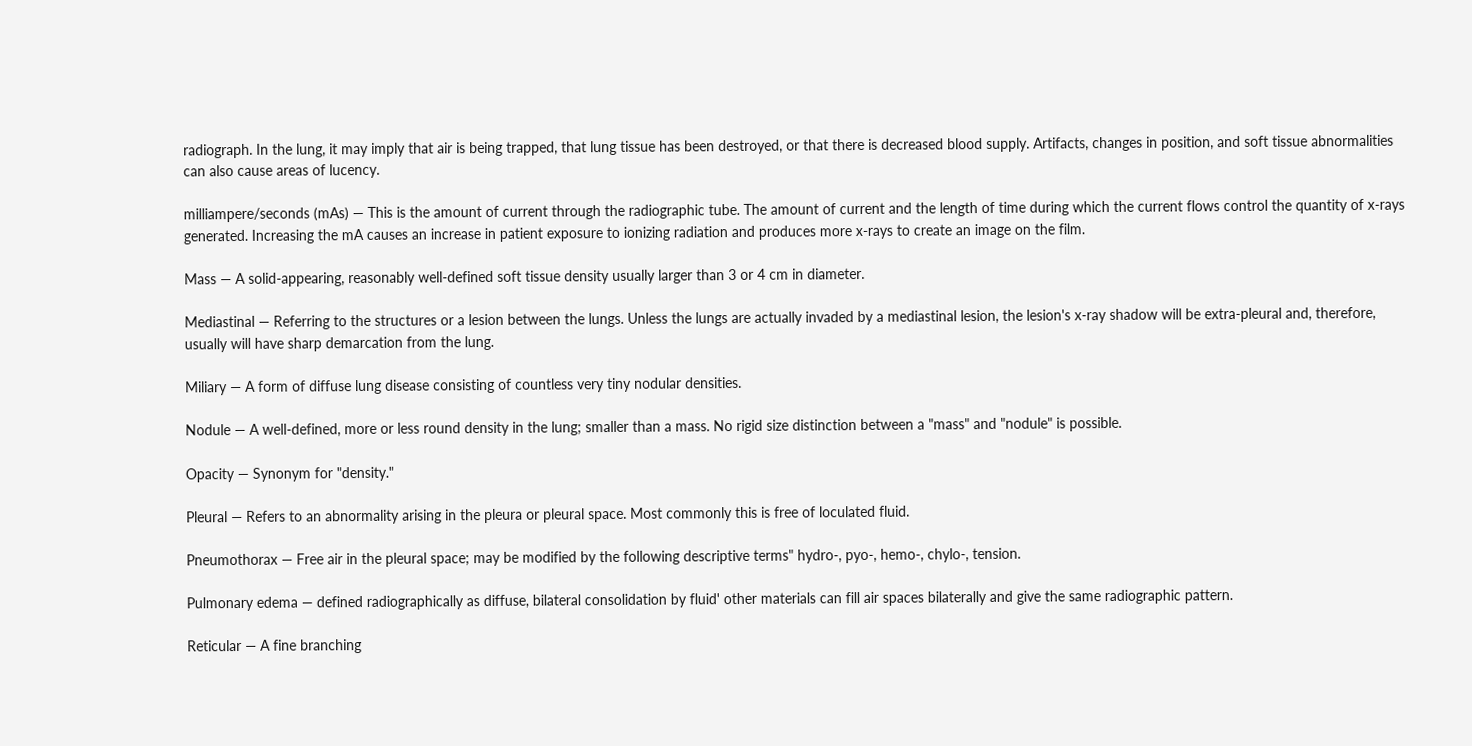radiograph. In the lung, it may imply that air is being trapped, that lung tissue has been destroyed, or that there is decreased blood supply. Artifacts, changes in position, and soft tissue abnormalities can also cause areas of lucency.

milliampere/seconds (mAs) — This is the amount of current through the radiographic tube. The amount of current and the length of time during which the current flows control the quantity of x-rays generated. Increasing the mA causes an increase in patient exposure to ionizing radiation and produces more x-rays to create an image on the film.

Mass — A solid-appearing, reasonably well-defined soft tissue density usually larger than 3 or 4 cm in diameter.

Mediastinal — Referring to the structures or a lesion between the lungs. Unless the lungs are actually invaded by a mediastinal lesion, the lesion's x-ray shadow will be extra-pleural and, therefore, usually will have sharp demarcation from the lung.

Miliary — A form of diffuse lung disease consisting of countless very tiny nodular densities.

Nodule — A well-defined, more or less round density in the lung; smaller than a mass. No rigid size distinction between a "mass" and "nodule" is possible.

Opacity — Synonym for "density."

Pleural — Refers to an abnormality arising in the pleura or pleural space. Most commonly this is free of loculated fluid.

Pneumothorax — Free air in the pleural space; may be modified by the following descriptive terms" hydro-, pyo-, hemo-, chylo-, tension.

Pulmonary edema — defined radiographically as diffuse, bilateral consolidation by fluid' other materials can fill air spaces bilaterally and give the same radiographic pattern.

Reticular — A fine branching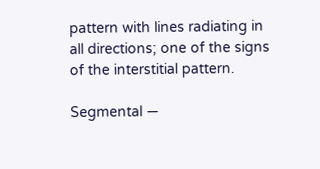pattern with lines radiating in all directions; one of the signs of the interstitial pattern.

Segmental —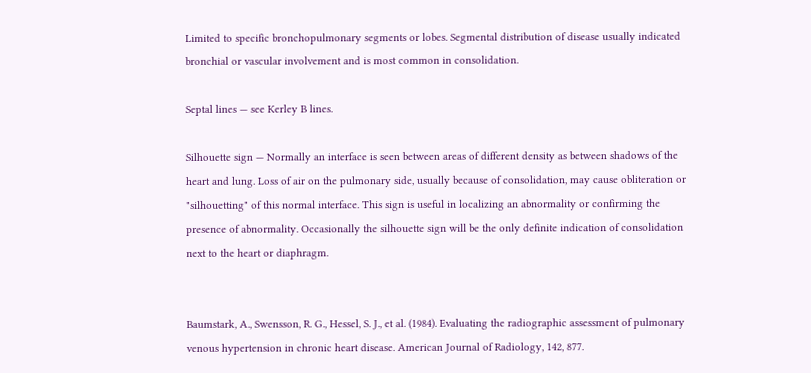Limited to specific bronchopulmonary segments or lobes. Segmental distribution of disease usually indicated bronchial or vascular involvement and is most common in consolidation.

Septal lines — see Kerley B lines.

Silhouette sign — Normally an interface is seen between areas of different density as between shadows of the heart and lung. Loss of air on the pulmonary side, usually because of consolidation, may cause obliteration or "silhouetting" of this normal interface. This sign is useful in localizing an abnormality or confirming the presence of abnormality. Occasionally the silhouette sign will be the only definite indication of consolidation next to the heart or diaphragm.


Baumstark, A., Swensson, R. G., Hessel, S. J., et al. (1984). Evaluating the radiographic assessment of pulmonary venous hypertension in chronic heart disease. American Journal of Radiology, 142, 877.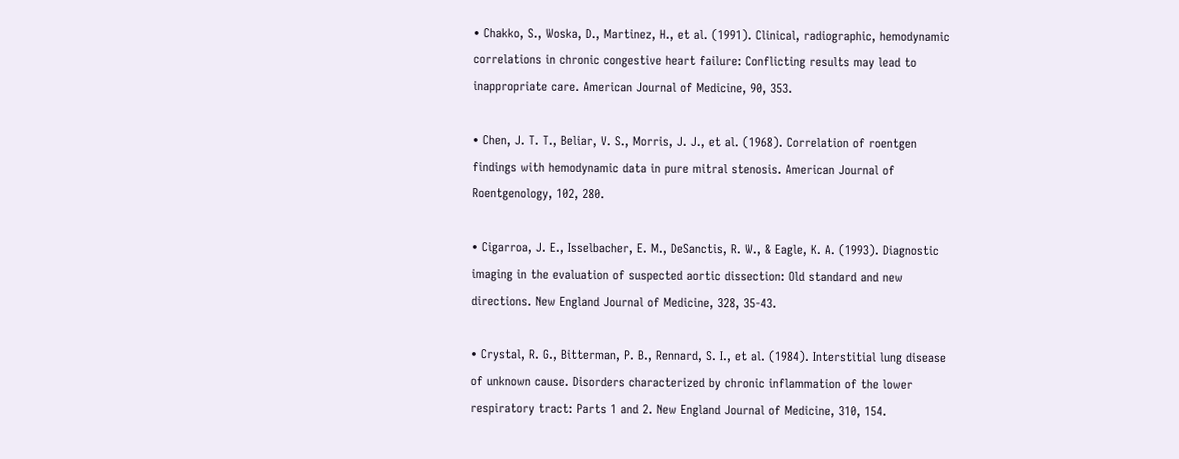• Chakko, S., Woska, D., Martinez, H., et al. (1991). Clinical, radiographic, hemodynamic correlations in chronic congestive heart failure: Conflicting results may lead to inappropriate care. American Journal of Medicine, 90, 353.

• Chen, J. T. T., Beliar, V. S., Morris, J. J., et al. (1968). Correlation of roentgen findings with hemodynamic data in pure mitral stenosis. American Journal of Roentgenology, 102, 280.

• Cigarroa, J. E., Isselbacher, E. M., DeSanctis, R. W., & Eagle, K. A. (1993). Diagnostic imaging in the evaluation of suspected aortic dissection: Old standard and new directions. New England Journal of Medicine, 328, 35-43.

• Crystal, R. G., Bitterman, P. B., Rennard, S. I., et al. (1984). Interstitial lung disease of unknown cause. Disorders characterized by chronic inflammation of the lower respiratory tract: Parts 1 and 2. New England Journal of Medicine, 310, 154.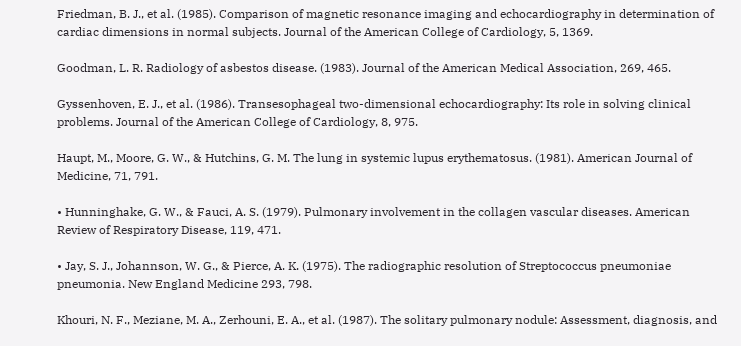Friedman, B. J., et al. (1985). Comparison of magnetic resonance imaging and echocardiography in determination of cardiac dimensions in normal subjects. Journal of the American College of Cardiology, 5, 1369.

Goodman, L. R. Radiology of asbestos disease. (1983). Journal of the American Medical Association, 269, 465.

Gyssenhoven, E. J., et al. (1986). Transesophageal two-dimensional echocardiography: Its role in solving clinical problems. Journal of the American College of Cardiology, 8, 975.

Haupt, M., Moore, G. W., & Hutchins, G. M. The lung in systemic lupus erythematosus. (1981). American Journal of Medicine, 71, 791.

• Hunninghake, G. W., & Fauci, A. S. (1979). Pulmonary involvement in the collagen vascular diseases. American Review of Respiratory Disease, 119, 471.

• Jay, S. J., Johannson, W. G., & Pierce, A. K. (1975). The radiographic resolution of Streptococcus pneumoniae pneumonia. New England Medicine 293, 798.

Khouri, N. F., Meziane, M. A., Zerhouni, E. A., et al. (1987). The solitary pulmonary nodule: Assessment, diagnosis, and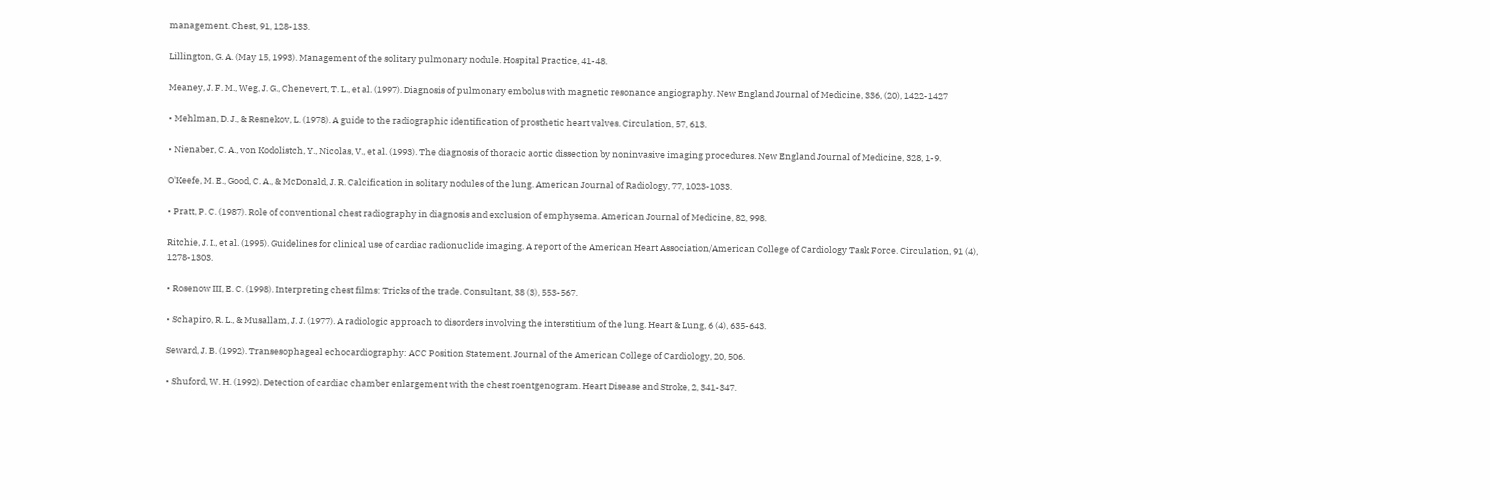management. Chest, 91, 128-133.

Lillington, G. A. (May 15, 1993). Management of the solitary pulmonary nodule. Hospital Practice, 41-48.

Meaney, J. F. M., Weg, J. G., Chenevert, T. L., et al. (1997). Diagnosis of pulmonary embolus with magnetic resonance angiography. New England Journal of Medicine, 336, (20), 1422-1427

• Mehlman, D. J., & Resnekov, L. (1978). A guide to the radiographic identification of prosthetic heart valves. Circulation, 57, 613.

• Nienaber, C. A., von Kodolistch, Y., Nicolas, V., et al. (1993). The diagnosis of thoracic aortic dissection by noninvasive imaging procedures. New England Journal of Medicine, 328, 1-9.

O'Keefe, M. E., Good, C. A., & McDonald, J. R. Calcification in solitary nodules of the lung. American Journal of Radiology, 77, 1023-1033.

• Pratt, P. C. (1987). Role of conventional chest radiography in diagnosis and exclusion of emphysema. American Journal of Medicine, 82, 998.

Ritchie, J. I., et al. (1995). Guidelines for clinical use of cardiac radionuclide imaging. A report of the American Heart Association/American College of Cardiology Task Force. Circulation, 91 (4), 1278-1303.

• Rosenow III, E. C. (1998). Interpreting chest films: Tricks of the trade. Consultant, 38 (3), 553-567.

• Schapiro, R. L., & Musallam, J. J. (1977). A radiologic approach to disorders involving the interstitium of the lung. Heart & Lung, 6 (4), 635-643.

Seward, J. B. (1992). Transesophageal echocardiography: ACC Position Statement. Journal of the American College of Cardiology, 20, 506.

• Shuford, W. H. (1992). Detection of cardiac chamber enlargement with the chest roentgenogram. Heart Disease and Stroke, 2, 341-347.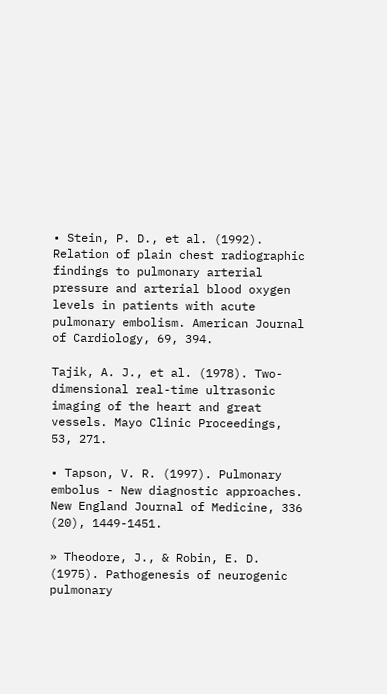• Stein, P. D., et al. (1992). Relation of plain chest radiographic findings to pulmonary arterial pressure and arterial blood oxygen levels in patients with acute pulmonary embolism. American Journal of Cardiology, 69, 394.

Tajik, A. J., et al. (1978). Two-dimensional real-time ultrasonic imaging of the heart and great vessels. Mayo Clinic Proceedings, 53, 271.

• Tapson, V. R. (1997). Pulmonary embolus - New diagnostic approaches. New England Journal of Medicine, 336 (20), 1449-1451.

» Theodore, J., & Robin, E. D. (1975). Pathogenesis of neurogenic pulmonary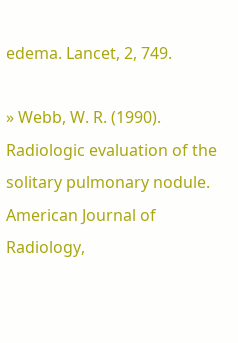edema. Lancet, 2, 749.

» Webb, W. R. (1990). Radiologic evaluation of the solitary pulmonary nodule. American Journal of Radiology,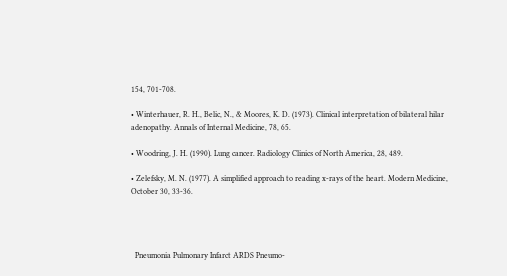154, 701-708.

• Winterhauer, R. H., Belic, N., & Moores, K. D. (1973). Clinical interpretation of bilateral hilar adenopathy. Annals of Internal Medicine, 78, 65.

• Woodring, J. H. (1990). Lung cancer. Radiology Clinics of North America, 28, 489.

• Zelefsky, M. N. (1977). A simplified approach to reading x-rays of the heart. Modern Medicine, October 30, 33-36.




  Pneumonia Pulmonary Infarct ARDS Pneumo-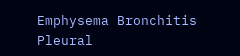Emphysema Bronchitis Pleural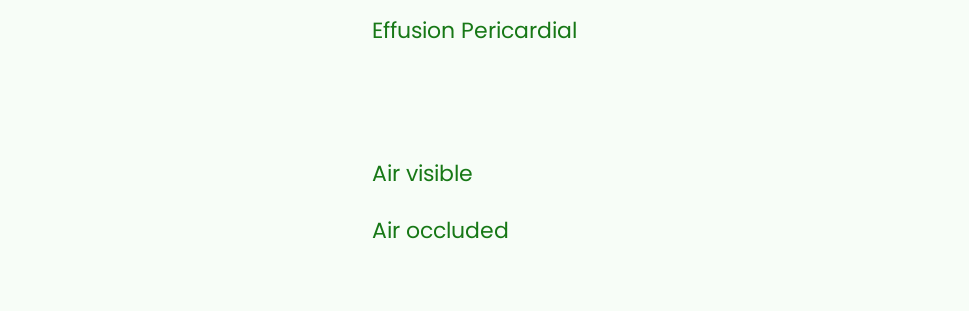Effusion Pericardial




Air visible

Air occluded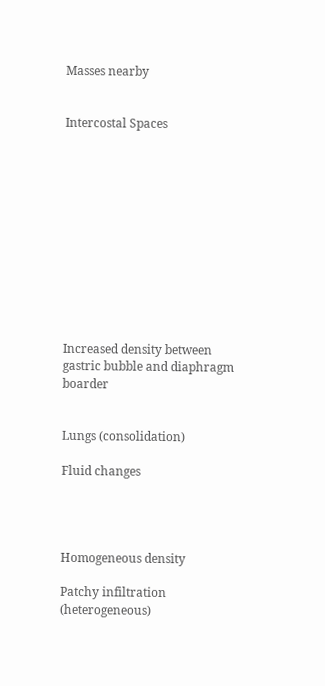Masses nearby


Intercostal Spaces












Increased density between gastric bubble and diaphragm boarder


Lungs (consolidation)

Fluid changes




Homogeneous density

Patchy infiltration (heterogeneous)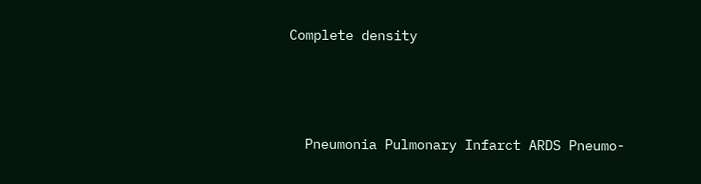Complete density





  Pneumonia Pulmonary Infarct ARDS Pneumo-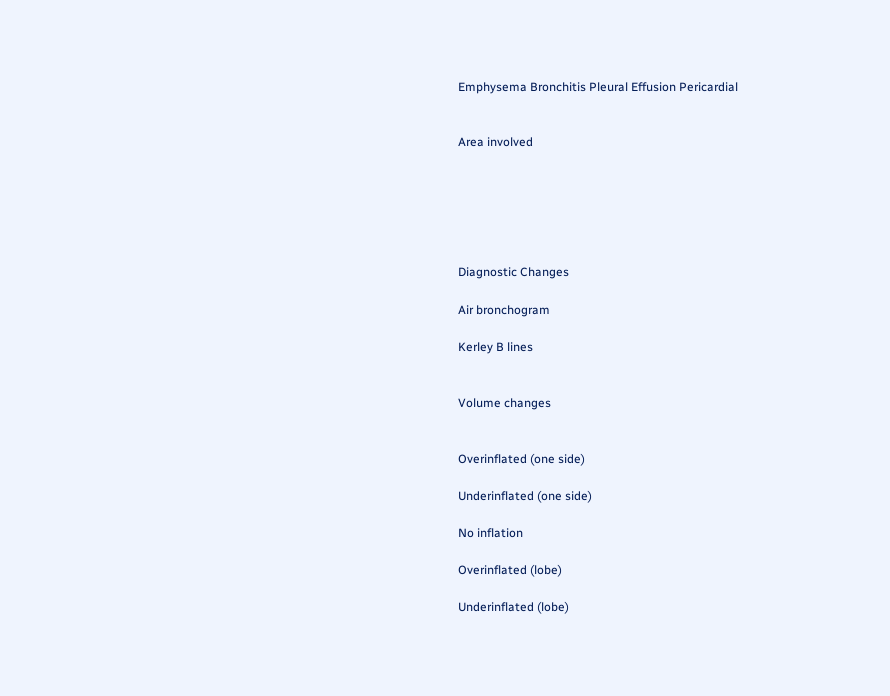Emphysema Bronchitis Pleural Effusion Pericardial


Area involved






Diagnostic Changes

Air bronchogram

Kerley B lines


Volume changes


Overinflated (one side)

Underinflated (one side)

No inflation

Overinflated (lobe)

Underinflated (lobe)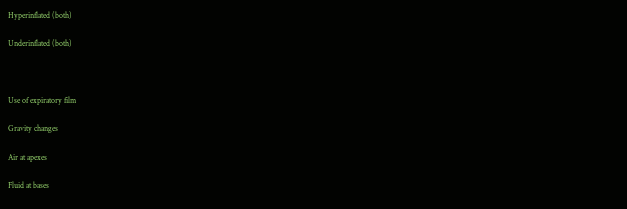Hyperinflated (both)

Underinflated (both)



Use of expiratory film

Gravity changes

Air at apexes

Fluid at bases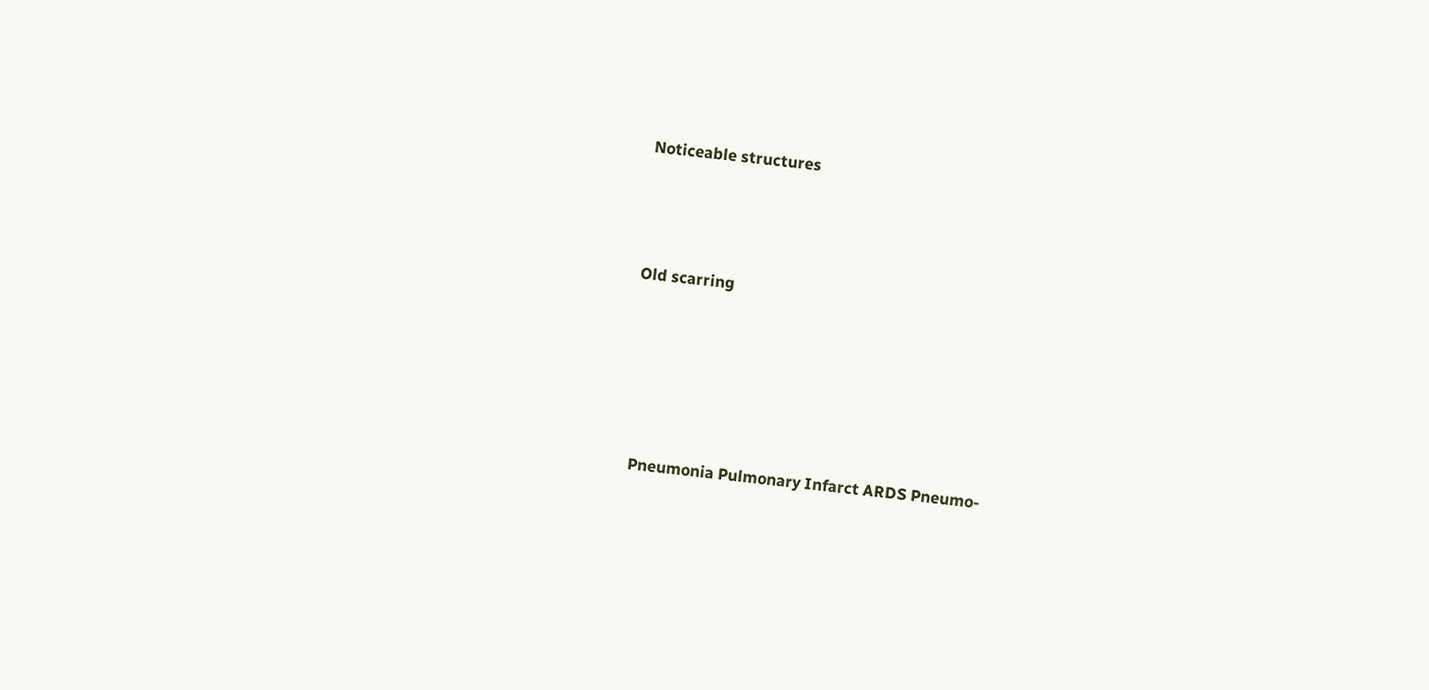Noticeable structures



Old scarring





  Pneumonia Pulmonary Infarct ARDS Pneumo-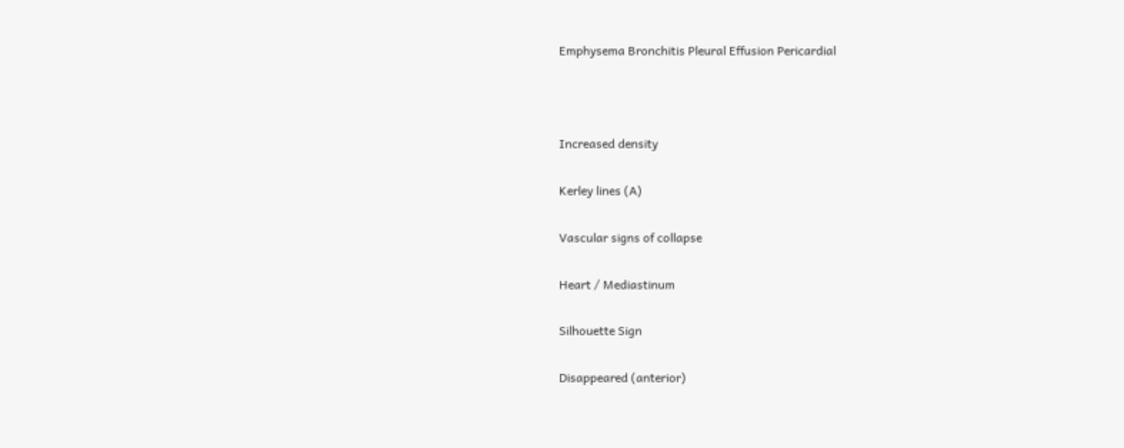Emphysema Bronchitis Pleural Effusion Pericardial



Increased density

Kerley lines (A)

Vascular signs of collapse

Heart / Mediastinum

Silhouette Sign

Disappeared (anterior)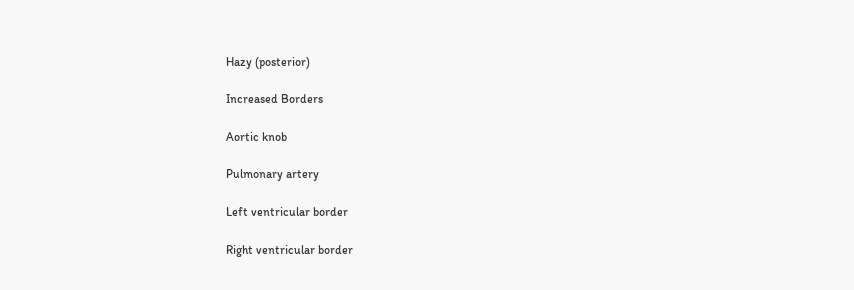Hazy (posterior)

Increased Borders

Aortic knob

Pulmonary artery

Left ventricular border

Right ventricular border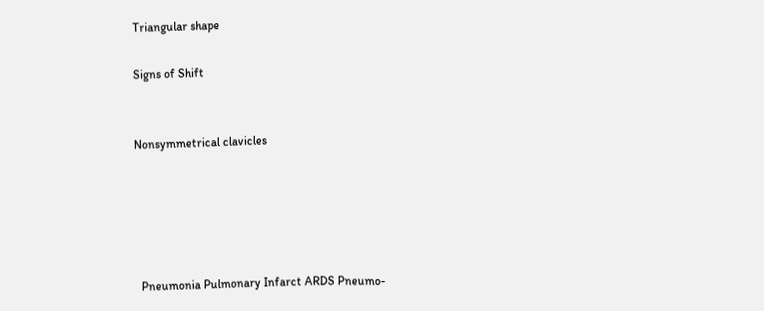Triangular shape

Signs of Shift


Nonsymmetrical clavicles





  Pneumonia Pulmonary Infarct ARDS Pneumo-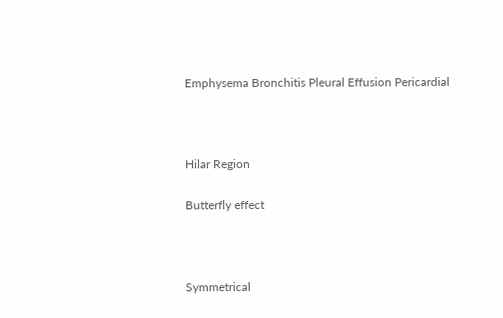Emphysema Bronchitis Pleural Effusion Pericardial



Hilar Region

Butterfly effect



Symmetrical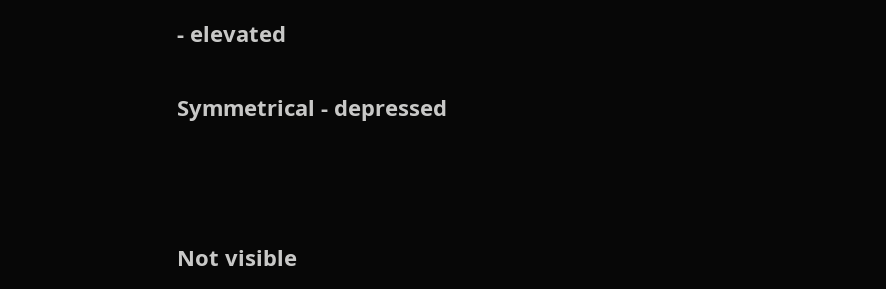- elevated

Symmetrical - depressed



Not visible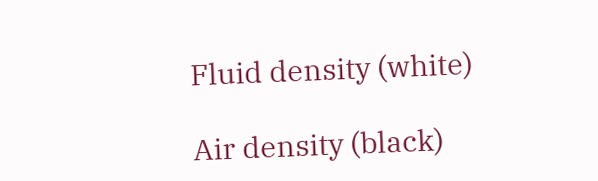Fluid density (white)

Air density (black)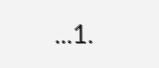...1.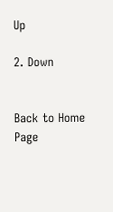Up

2. Down


Back to Home Page